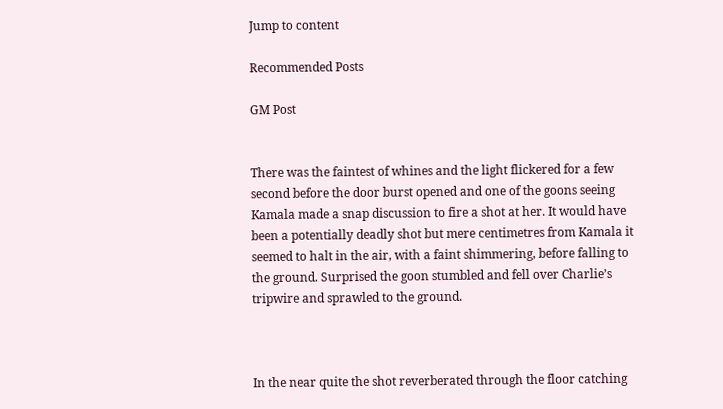Jump to content

Recommended Posts

GM Post


There was the faintest of whines and the light flickered for a few second before the door burst opened and one of the goons seeing Kamala made a snap discussion to fire a shot at her. It would have been a potentially deadly shot but mere centimetres from Kamala it seemed to halt in the air, with a faint shimmering, before falling to the ground. Surprised the goon stumbled and fell over Charlie’s tripwire and sprawled to the ground.



In the near quite the shot reverberated through the floor catching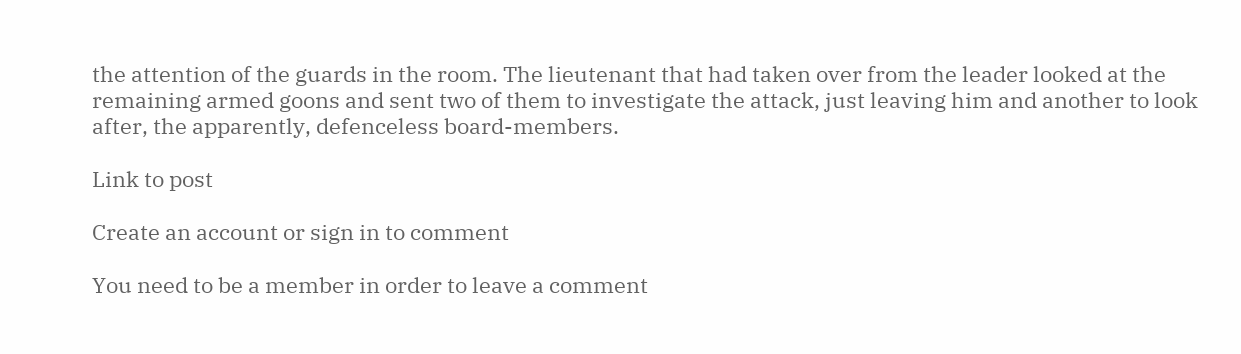the attention of the guards in the room. The lieutenant that had taken over from the leader looked at the remaining armed goons and sent two of them to investigate the attack, just leaving him and another to look after, the apparently, defenceless board-members.

Link to post

Create an account or sign in to comment

You need to be a member in order to leave a comment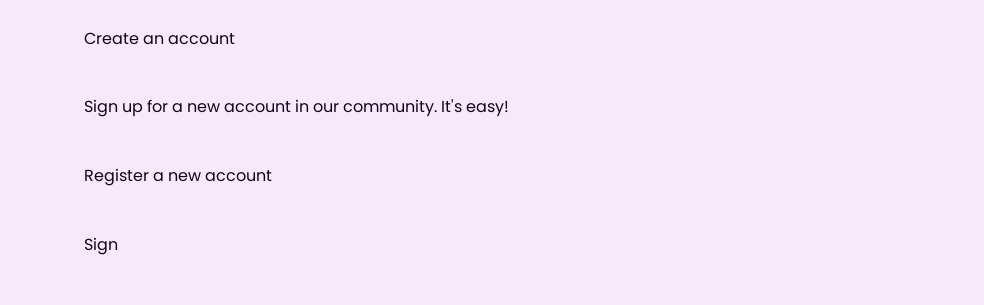Create an account

Sign up for a new account in our community. It's easy!

Register a new account

Sign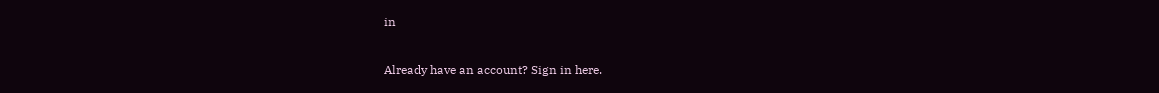in

Already have an account? Sign in here.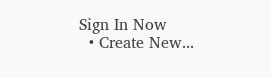Sign In Now
  • Create New...